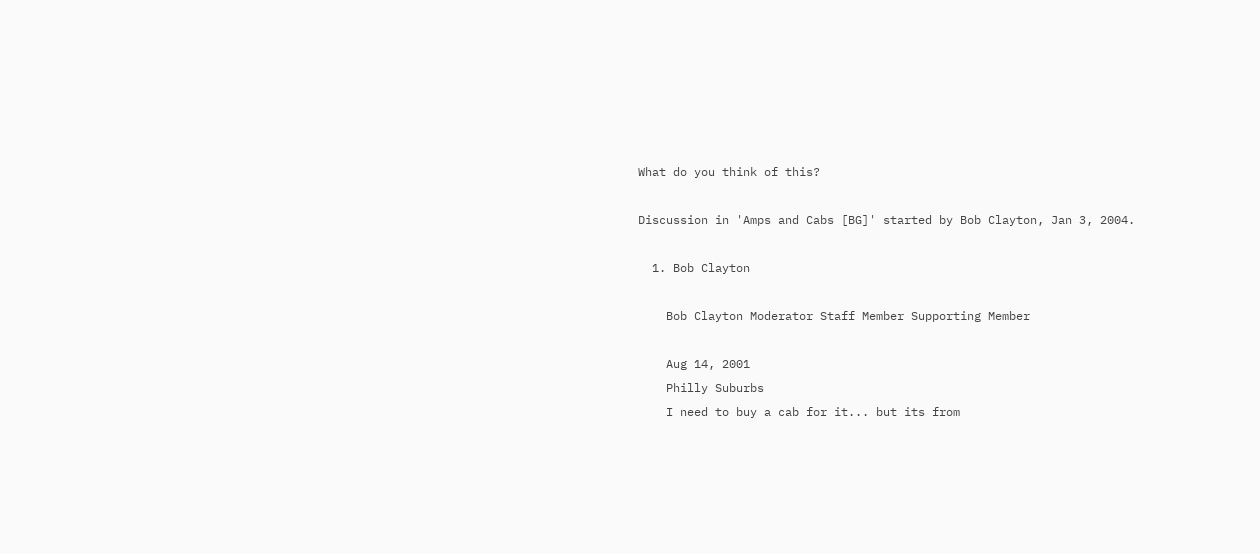What do you think of this?

Discussion in 'Amps and Cabs [BG]' started by Bob Clayton, Jan 3, 2004.

  1. Bob Clayton

    Bob Clayton Moderator Staff Member Supporting Member

    Aug 14, 2001
    Philly Suburbs
    I need to buy a cab for it... but its from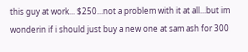this guy at work... $250...not a problem with it at all...but im wonderin if i should just buy a new one at sam ash for 300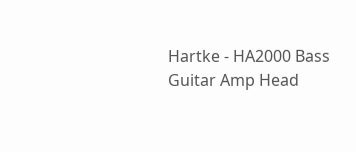Hartke - HA2000 Bass Guitar Amp Head